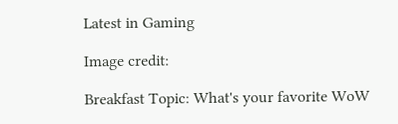Latest in Gaming

Image credit:

Breakfast Topic: What's your favorite WoW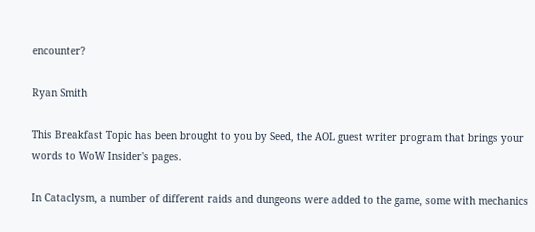encounter?

Ryan Smith

This Breakfast Topic has been brought to you by Seed, the AOL guest writer program that brings your words to WoW Insider's pages.

In Cataclysm, a number of different raids and dungeons were added to the game, some with mechanics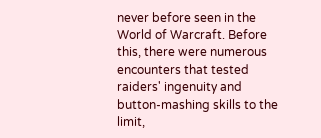never before seen in the World of Warcraft. Before this, there were numerous encounters that tested raiders' ingenuity and button-mashing skills to the limit,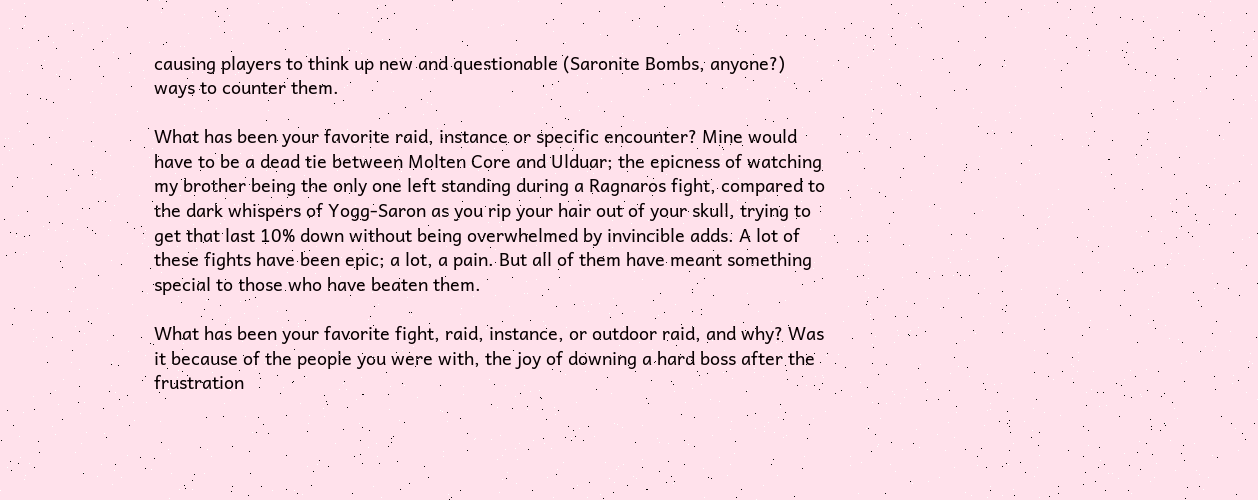causing players to think up new and questionable (Saronite Bombs, anyone?) ways to counter them.

What has been your favorite raid, instance or specific encounter? Mine would have to be a dead tie between Molten Core and Ulduar; the epicness of watching my brother being the only one left standing during a Ragnaros fight, compared to the dark whispers of Yogg-Saron as you rip your hair out of your skull, trying to get that last 10% down without being overwhelmed by invincible adds. A lot of these fights have been epic; a lot, a pain. But all of them have meant something special to those who have beaten them.

What has been your favorite fight, raid, instance, or outdoor raid, and why? Was it because of the people you were with, the joy of downing a hard boss after the frustration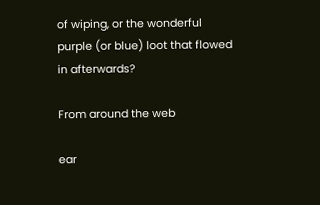of wiping, or the wonderful purple (or blue) loot that flowed in afterwards?

From around the web

ear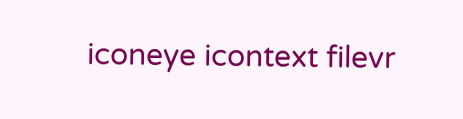iconeye icontext filevr